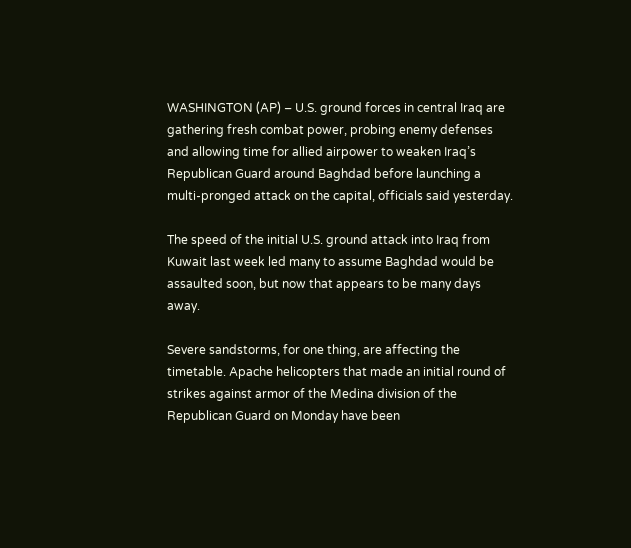WASHINGTON (AP) – U.S. ground forces in central Iraq are gathering fresh combat power, probing enemy defenses and allowing time for allied airpower to weaken Iraq’s Republican Guard around Baghdad before launching a multi-pronged attack on the capital, officials said yesterday.

The speed of the initial U.S. ground attack into Iraq from Kuwait last week led many to assume Baghdad would be assaulted soon, but now that appears to be many days away.

Severe sandstorms, for one thing, are affecting the timetable. Apache helicopters that made an initial round of strikes against armor of the Medina division of the Republican Guard on Monday have been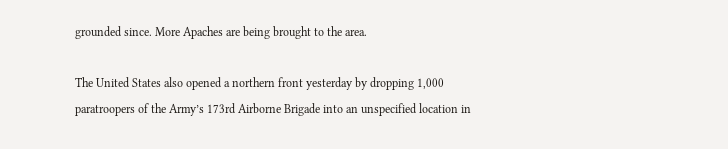grounded since. More Apaches are being brought to the area.

The United States also opened a northern front yesterday by dropping 1,000 paratroopers of the Army’s 173rd Airborne Brigade into an unspecified location in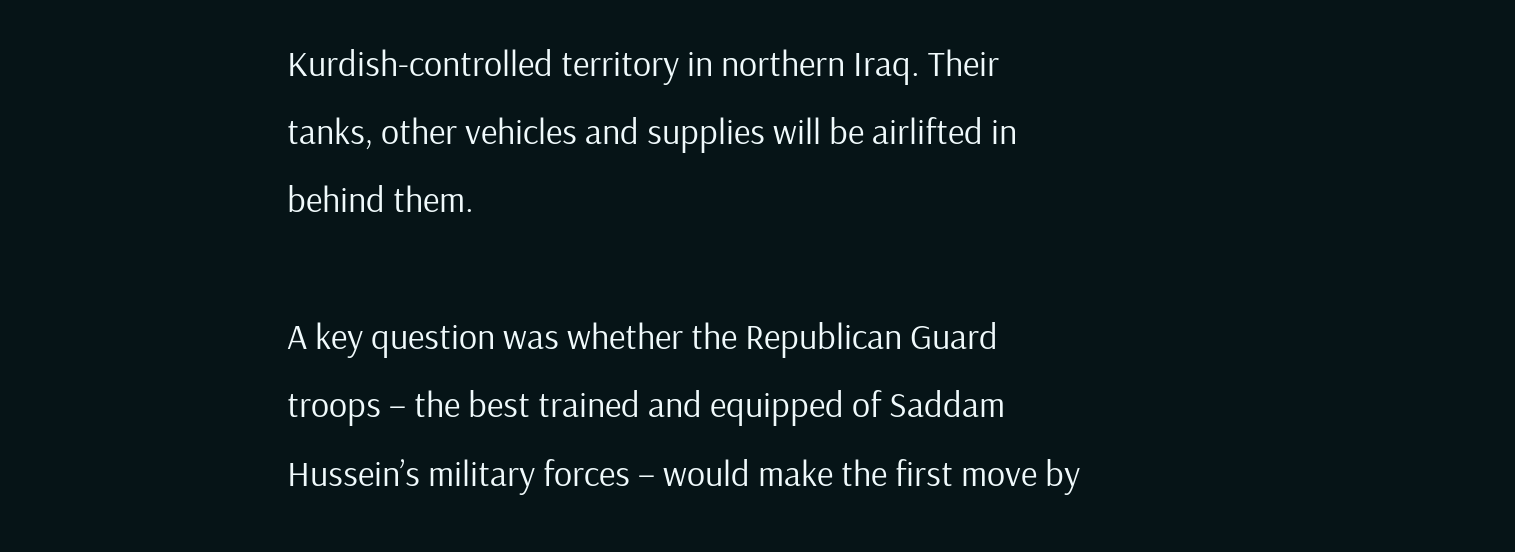Kurdish-controlled territory in northern Iraq. Their tanks, other vehicles and supplies will be airlifted in behind them.

A key question was whether the Republican Guard troops – the best trained and equipped of Saddam Hussein’s military forces – would make the first move by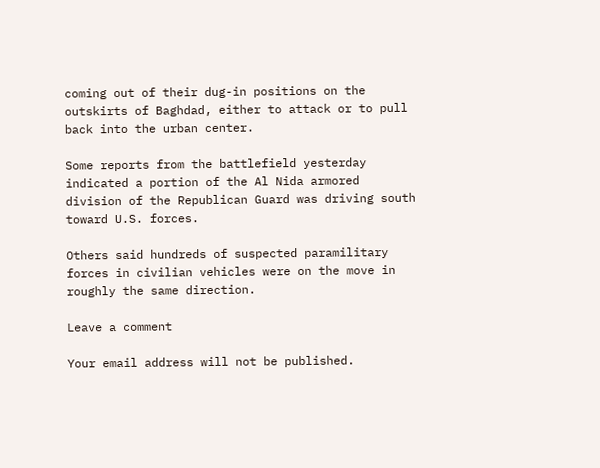coming out of their dug-in positions on the outskirts of Baghdad, either to attack or to pull back into the urban center.

Some reports from the battlefield yesterday indicated a portion of the Al Nida armored division of the Republican Guard was driving south toward U.S. forces.

Others said hundreds of suspected paramilitary forces in civilian vehicles were on the move in roughly the same direction.

Leave a comment

Your email address will not be published.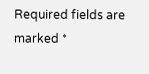Required fields are marked *